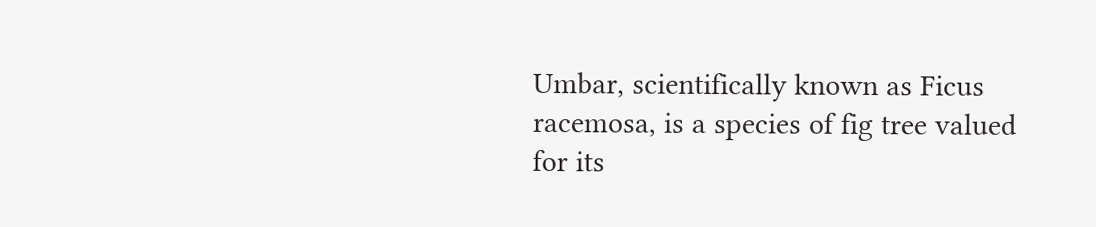Umbar, scientifically known as Ficus racemosa, is a species of fig tree valued for its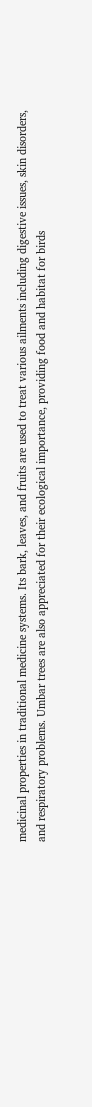medicinal properties in traditional medicine systems. Its bark, leaves, and fruits are used to treat various ailments including digestive issues, skin disorders, and respiratory problems. Umbar trees are also appreciated for their ecological importance, providing food and habitat for birds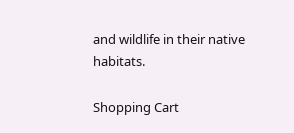and wildlife in their native habitats.

Shopping Cart